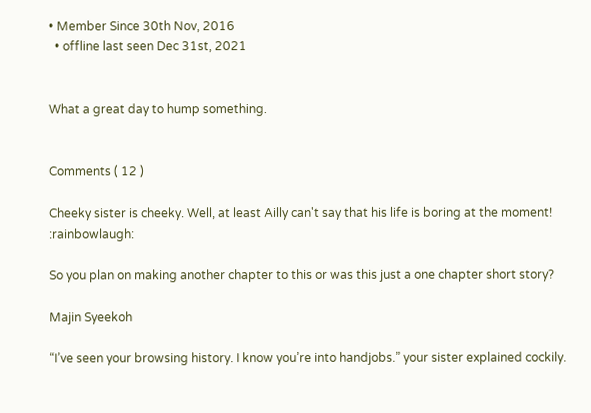• Member Since 30th Nov, 2016
  • offline last seen Dec 31st, 2021


What a great day to hump something.


Comments ( 12 )

Cheeky sister is cheeky. Well, at least Ailly can't say that his life is boring at the moment! :rainbowlaugh:

So you plan on making another chapter to this or was this just a one chapter short story?

Majin Syeekoh

“I’ve seen your browsing history. I know you’re into handjobs.” your sister explained cockily.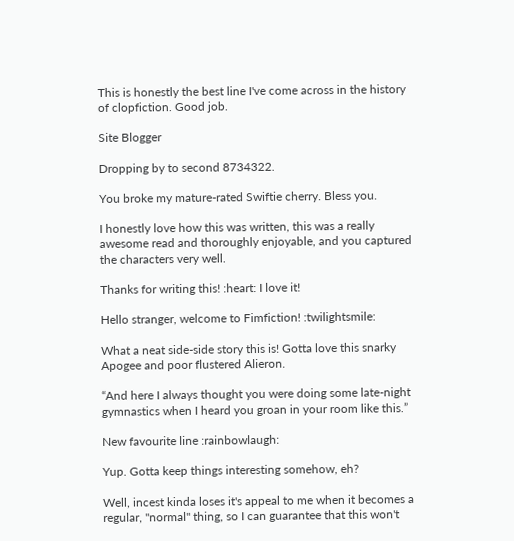This is honestly the best line I've come across in the history of clopfiction. Good job.

Site Blogger

Dropping by to second 8734322.

You broke my mature-rated Swiftie cherry. Bless you.

I honestly love how this was written, this was a really awesome read and thoroughly enjoyable, and you captured the characters very well.

Thanks for writing this! :heart: I love it!

Hello stranger, welcome to Fimfiction! :twilightsmile:

What a neat side-side story this is! Gotta love this snarky Apogee and poor flustered Alieron.

“And here I always thought you were doing some late-night gymnastics when I heard you groan in your room like this.”

New favourite line :rainbowlaugh:

Yup. Gotta keep things interesting somehow, eh?

Well, incest kinda loses it's appeal to me when it becomes a regular, "normal" thing, so I can guarantee that this won't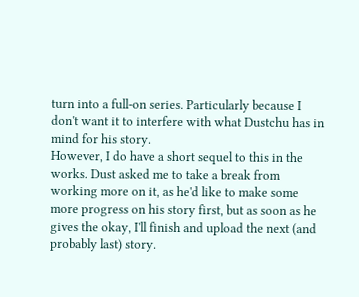turn into a full-on series. Particularly because I don't want it to interfere with what Dustchu has in mind for his story.
However, I do have a short sequel to this in the works. Dust asked me to take a break from working more on it, as he'd like to make some more progress on his story first, but as soon as he gives the okay, I'll finish and upload the next (and probably last) story.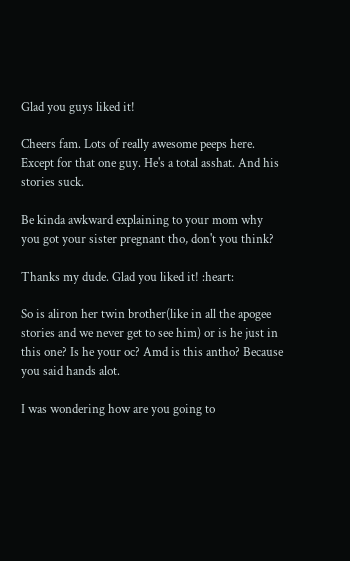Glad you guys liked it!

Cheers fam. Lots of really awesome peeps here. Except for that one guy. He's a total asshat. And his stories suck.

Be kinda awkward explaining to your mom why you got your sister pregnant tho, don't you think?

Thanks my dude. Glad you liked it! :heart:

So is aliron her twin brother(like in all the apogee stories and we never get to see him) or is he just in this one? Is he your oc? Amd is this antho? Because you said hands alot.

I was wondering how are you going to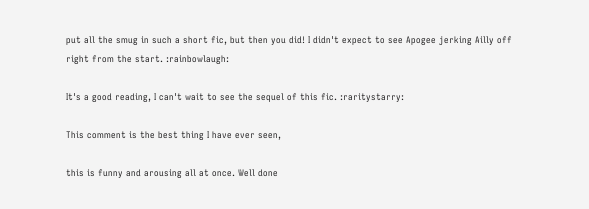put all the smug in such a short fic, but then you did! I didn't expect to see Apogee jerking Ailly off right from the start. :rainbowlaugh:

It's a good reading, I can't wait to see the sequel of this fic. :raritystarry:

This comment is the best thing I have ever seen,

this is funny and arousing all at once. Well done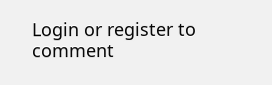Login or register to comment